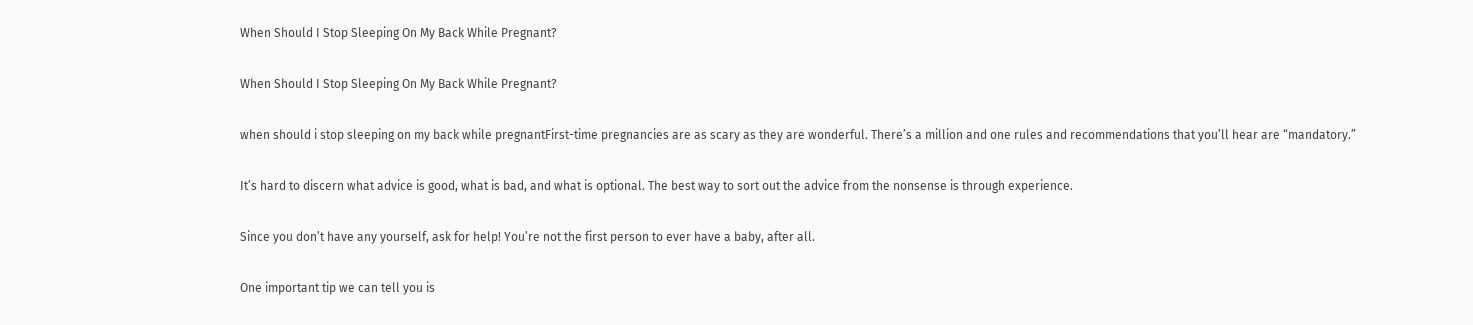When Should I Stop Sleeping On My Back While Pregnant?

When Should I Stop Sleeping On My Back While Pregnant?

when should i stop sleeping on my back while pregnantFirst-time pregnancies are as scary as they are wonderful. There’s a million and one rules and recommendations that you’ll hear are “mandatory.”

It’s hard to discern what advice is good, what is bad, and what is optional. The best way to sort out the advice from the nonsense is through experience.

Since you don’t have any yourself, ask for help! You’re not the first person to ever have a baby, after all.

One important tip we can tell you is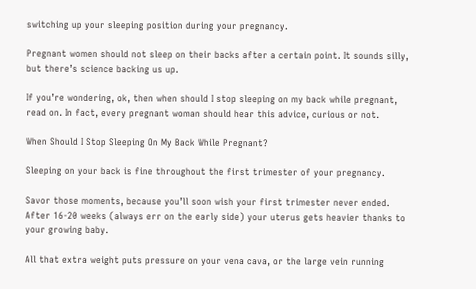switching up your sleeping position during your pregnancy.

Pregnant women should not sleep on their backs after a certain point. It sounds silly, but there’s science backing us up.

If you’re wondering, ok, then when should I stop sleeping on my back while pregnant, read on. In fact, every pregnant woman should hear this advice, curious or not.

When Should I Stop Sleeping On My Back While Pregnant?

Sleeping on your back is fine throughout the first trimester of your pregnancy.

Savor those moments, because you’ll soon wish your first trimester never ended. After 16-20 weeks (always err on the early side) your uterus gets heavier thanks to your growing baby.

All that extra weight puts pressure on your vena cava, or the large vein running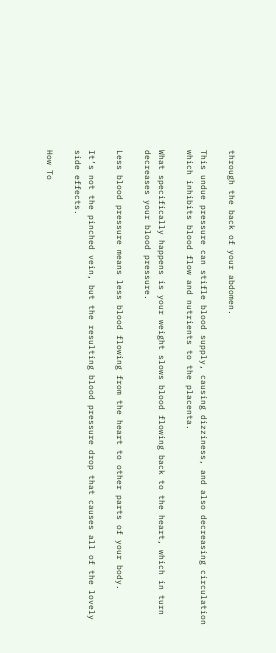through the back of your abdomen.

This undue pressure can stifle blood supply, causing dizziness, and also decreasing circulation which inhibits blood flow and nutrients to the placenta.

What specifically happens is your weight slows blood flowing back to the heart, which in turn decreases your blood pressure.

Less blood pressure means less blood flowing from the heart to other parts of your body.

It’s not the pinched vein, but the resulting blood pressure drop that causes all of the lovely side effects.

How To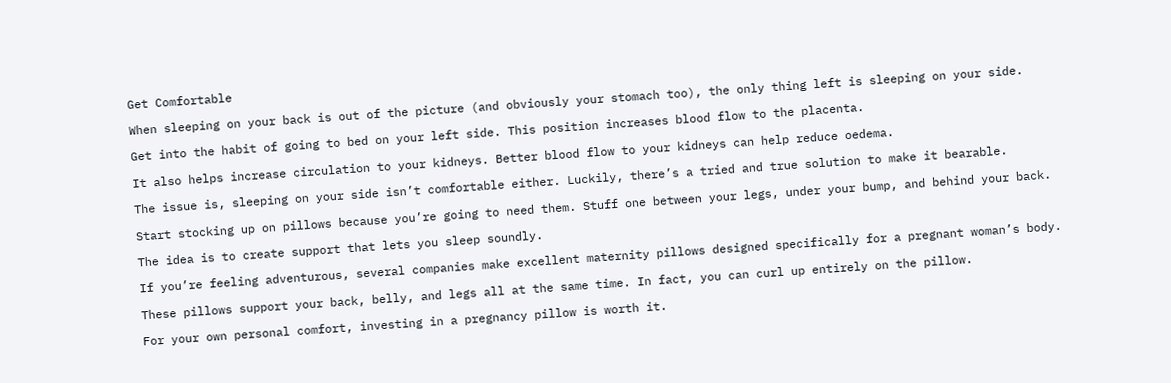Get Comfortable

When sleeping on your back is out of the picture (and obviously your stomach too), the only thing left is sleeping on your side.

Get into the habit of going to bed on your left side. This position increases blood flow to the placenta.

It also helps increase circulation to your kidneys. Better blood flow to your kidneys can help reduce oedema.

The issue is, sleeping on your side isn’t comfortable either. Luckily, there’s a tried and true solution to make it bearable.

Start stocking up on pillows because you’re going to need them. Stuff one between your legs, under your bump, and behind your back.

The idea is to create support that lets you sleep soundly.

If you’re feeling adventurous, several companies make excellent maternity pillows designed specifically for a pregnant woman’s body.

These pillows support your back, belly, and legs all at the same time. In fact, you can curl up entirely on the pillow.

For your own personal comfort, investing in a pregnancy pillow is worth it.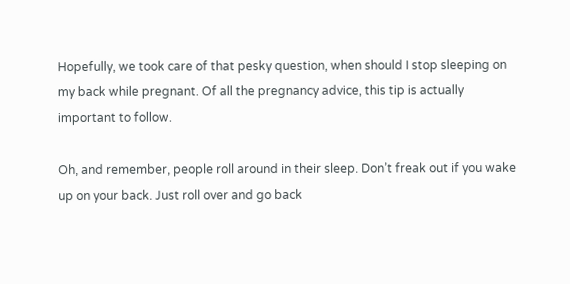Hopefully, we took care of that pesky question, when should I stop sleeping on my back while pregnant. Of all the pregnancy advice, this tip is actually important to follow.

Oh, and remember, people roll around in their sleep. Don’t freak out if you wake up on your back. Just roll over and go back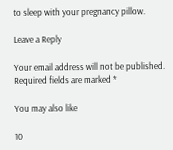to sleep with your pregnancy pillow.

Leave a Reply

Your email address will not be published. Required fields are marked *

You may also like

10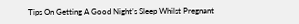Tips On Getting A Good Night’s Sleep Whilst Pregnant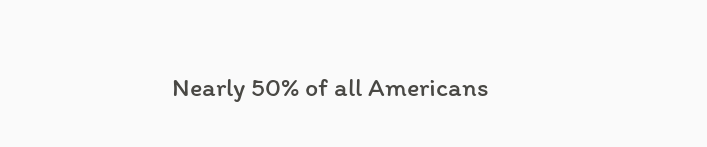Nearly 50% of all Americans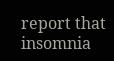report that insomnia